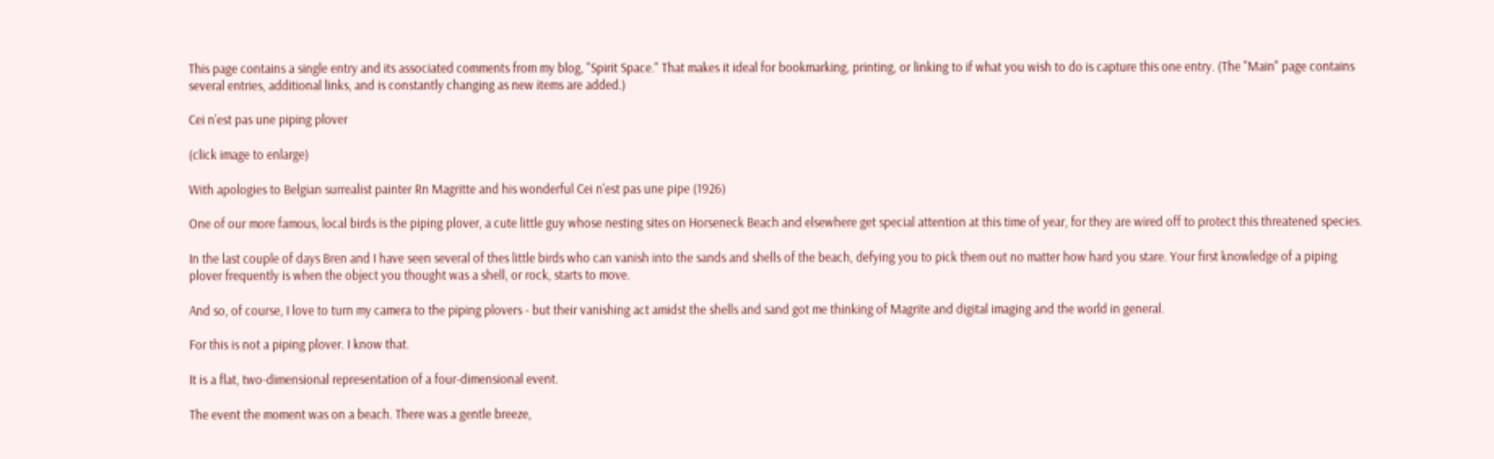This page contains a single entry and its associated comments from my blog, "Spirit Space." That makes it ideal for bookmarking, printing, or linking to if what you wish to do is capture this one entry. (The "Main" page contains several entries, additional links, and is constantly changing as new items are added.)

Cei n'est pas une piping plover

(click image to enlarge)

With apologies to Belgian surrealist painter Rn Magritte and his wonderful Cei n'est pas une pipe (1926)

One of our more famous, local birds is the piping plover, a cute little guy whose nesting sites on Horseneck Beach and elsewhere get special attention at this time of year, for they are wired off to protect this threatened species.

In the last couple of days Bren and I have seen several of thes little birds who can vanish into the sands and shells of the beach, defying you to pick them out no matter how hard you stare. Your first knowledge of a piping plover frequently is when the object you thought was a shell, or rock, starts to move.

And so, of course, I love to turn my camera to the piping plovers - but their vanishing act amidst the shells and sand got me thinking of Magrite and digital imaging and the world in general.

For this is not a piping plover. I know that.

It is a flat, two-dimensional representation of a four-dimensional event.

The event the moment was on a beach. There was a gentle breeze,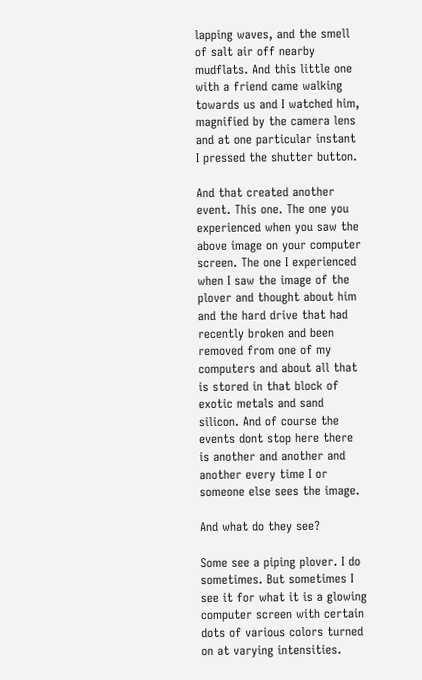lapping waves, and the smell of salt air off nearby mudflats. And this little one with a friend came walking towards us and I watched him, magnified by the camera lens and at one particular instant I pressed the shutter button.

And that created another event. This one. The one you experienced when you saw the above image on your computer screen. The one I experienced when I saw the image of the plover and thought about him and the hard drive that had recently broken and been removed from one of my computers and about all that is stored in that block of exotic metals and sand silicon. And of course the events dont stop here there is another and another and another every time I or someone else sees the image.

And what do they see?

Some see a piping plover. I do sometimes. But sometimes I see it for what it is a glowing computer screen with certain dots of various colors turned on at varying intensities.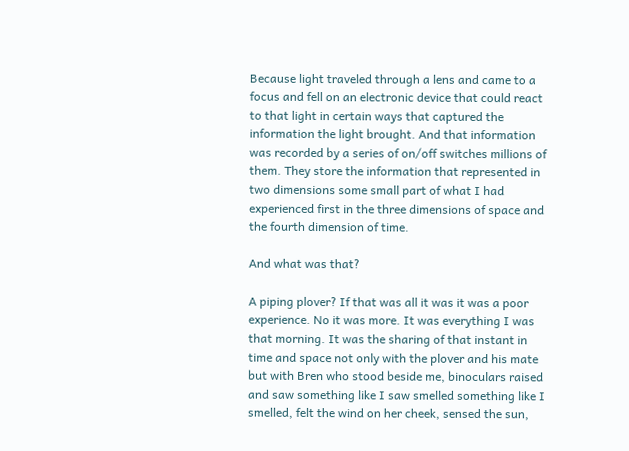Because light traveled through a lens and came to a focus and fell on an electronic device that could react to that light in certain ways that captured the information the light brought. And that information was recorded by a series of on/off switches millions of them. They store the information that represented in two dimensions some small part of what I had experienced first in the three dimensions of space and the fourth dimension of time.

And what was that?

A piping plover? If that was all it was it was a poor experience. No it was more. It was everything I was that morning. It was the sharing of that instant in time and space not only with the plover and his mate but with Bren who stood beside me, binoculars raised and saw something like I saw smelled something like I smelled, felt the wind on her cheek, sensed the sun,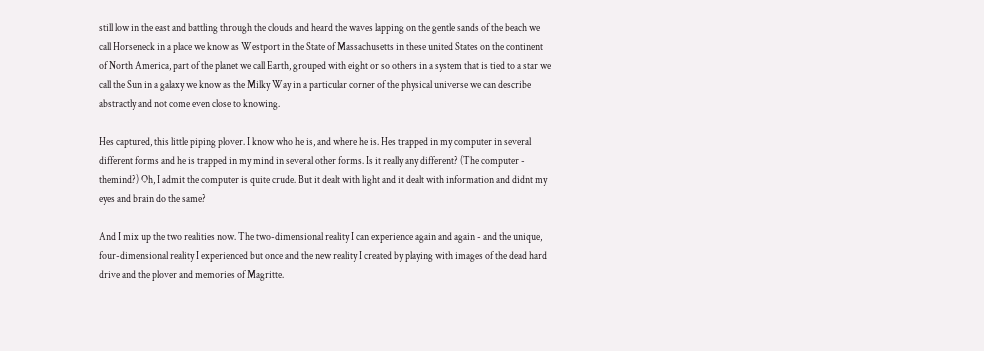still low in the east and battling through the clouds and heard the waves lapping on the gentle sands of the beach we call Horseneck in a place we know as Westport in the State of Massachusetts in these united States on the continent of North America, part of the planet we call Earth, grouped with eight or so others in a system that is tied to a star we call the Sun in a galaxy we know as the Milky Way in a particular corner of the physical universe we can describe abstractly and not come even close to knowing.

Hes captured, this little piping plover. I know who he is, and where he is. Hes trapped in my computer in several different forms and he is trapped in my mind in several other forms. Is it really any different? (The computer - themind?) Oh, I admit the computer is quite crude. But it dealt with light and it dealt with information and didnt my eyes and brain do the same?

And I mix up the two realities now. The two-dimensional reality I can experience again and again - and the unique, four-dimensional reality I experienced but once and the new reality I created by playing with images of the dead hard drive and the plover and memories of Magritte.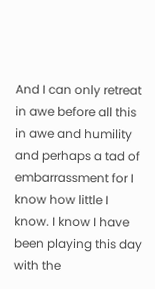And I can only retreat in awe before all this in awe and humility and perhaps a tad of embarrassment for I know how little I know. I know I have been playing this day with the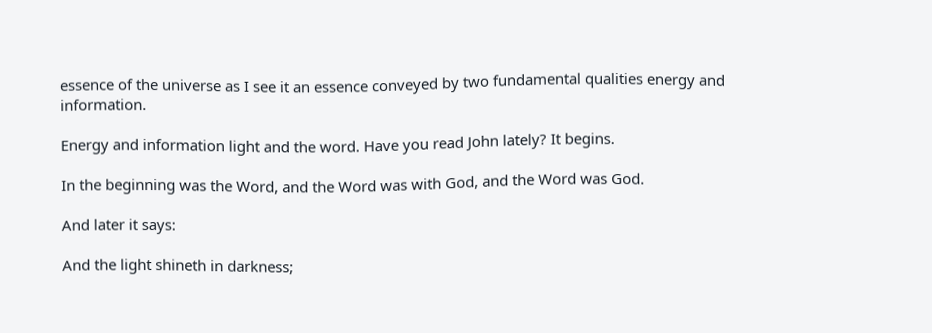essence of the universe as I see it an essence conveyed by two fundamental qualities energy and information.

Energy and information light and the word. Have you read John lately? It begins.

In the beginning was the Word, and the Word was with God, and the Word was God.

And later it says:

And the light shineth in darkness;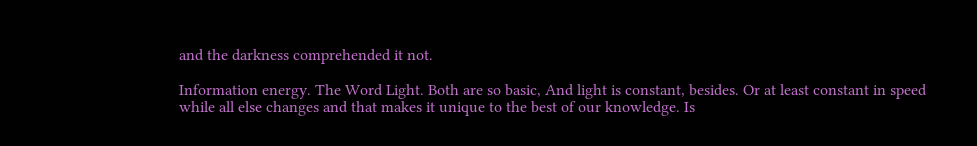and the darkness comprehended it not.

Information energy. The Word Light. Both are so basic, And light is constant, besides. Or at least constant in speed while all else changes and that makes it unique to the best of our knowledge. Is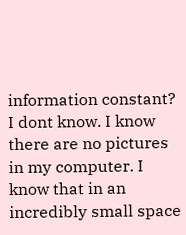information constant? I dont know. I know there are no pictures in my computer. I know that in an incredibly small space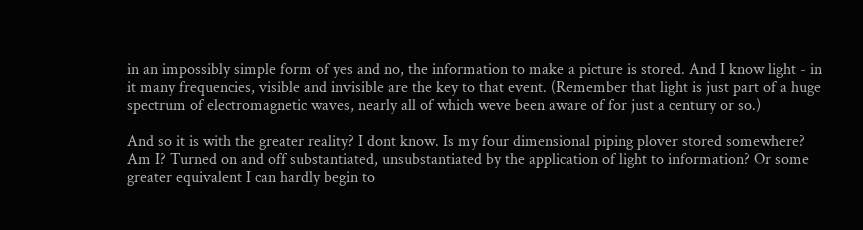in an impossibly simple form of yes and no, the information to make a picture is stored. And I know light - in it many frequencies, visible and invisible are the key to that event. (Remember that light is just part of a huge spectrum of electromagnetic waves, nearly all of which weve been aware of for just a century or so.)

And so it is with the greater reality? I dont know. Is my four dimensional piping plover stored somewhere? Am I? Turned on and off substantiated, unsubstantiated by the application of light to information? Or some greater equivalent I can hardly begin to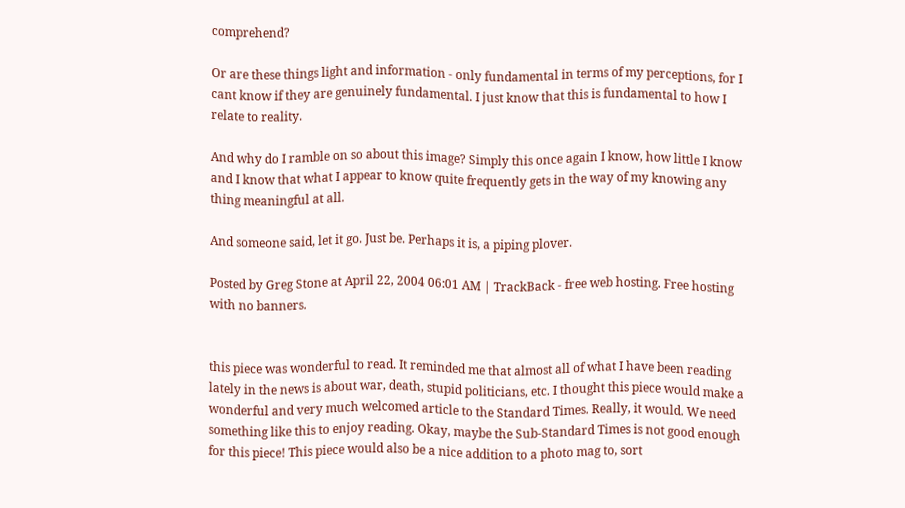comprehend?

Or are these things light and information - only fundamental in terms of my perceptions, for I cant know if they are genuinely fundamental. I just know that this is fundamental to how I relate to reality.

And why do I ramble on so about this image? Simply this once again I know, how little I know and I know that what I appear to know quite frequently gets in the way of my knowing any thing meaningful at all.

And someone said, let it go. Just be. Perhaps it is, a piping plover.

Posted by Greg Stone at April 22, 2004 06:01 AM | TrackBack - free web hosting. Free hosting with no banners.


this piece was wonderful to read. It reminded me that almost all of what I have been reading lately in the news is about war, death, stupid politicians, etc. I thought this piece would make a wonderful and very much welcomed article to the Standard Times. Really, it would. We need something like this to enjoy reading. Okay, maybe the Sub-Standard Times is not good enough for this piece! This piece would also be a nice addition to a photo mag to, sort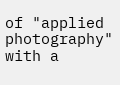of "applied photography" with a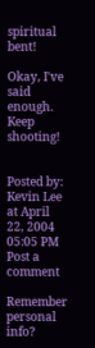spiritual bent!

Okay, I've said enough. Keep shooting!


Posted by: Kevin Lee at April 22, 2004 05:05 PM
Post a comment

Remember personal info?